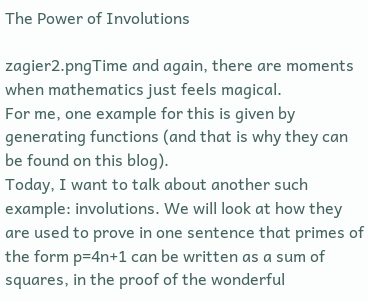The Power of Involutions

zagier2.pngTime and again, there are moments when mathematics just feels magical.
For me, one example for this is given by generating functions (and that is why they can be found on this blog).
Today, I want to talk about another such example: involutions. We will look at how they are used to prove in one sentence that primes of the form p=4n+1 can be written as a sum of squares, in the proof of the wonderful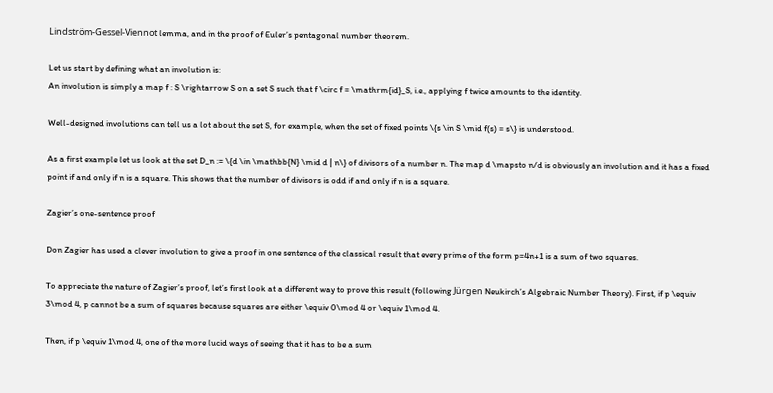Lindström-Gessel-Viennot lemma, and in the proof of Euler’s pentagonal number theorem.

Let us start by defining what an involution is:
An involution is simply a map f : S \rightarrow S on a set S such that f \circ f = \mathrm{id}_S, i.e., applying f twice amounts to the identity.

Well-designed involutions can tell us a lot about the set S, for example, when the set of fixed points \{s \in S \mid f(s) = s\} is understood.

As a first example let us look at the set D_n := \{d \in \mathbb{N} \mid d | n\} of divisors of a number n. The map d \mapsto n/d is obviously an involution and it has a fixed point if and only if n is a square. This shows that the number of divisors is odd if and only if n is a square.

Zagier’s one-sentence proof

Don Zagier has used a clever involution to give a proof in one sentence of the classical result that every prime of the form p=4n+1 is a sum of two squares.

To appreciate the nature of Zagier’s proof, let’s first look at a different way to prove this result (following Jürgen Neukirch’s Algebraic Number Theory). First, if p \equiv 3\mod 4, p cannot be a sum of squares because squares are either \equiv 0\mod 4 or \equiv 1\mod 4.

Then, if p \equiv 1\mod 4, one of the more lucid ways of seeing that it has to be a sum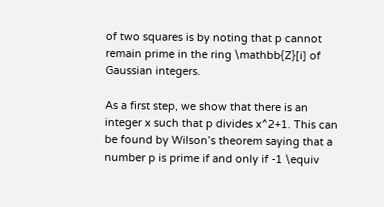of two squares is by noting that p cannot remain prime in the ring \mathbb{Z}[i] of Gaussian integers.

As a first step, we show that there is an integer x such that p divides x^2+1. This can be found by Wilson’s theorem saying that a number p is prime if and only if -1 \equiv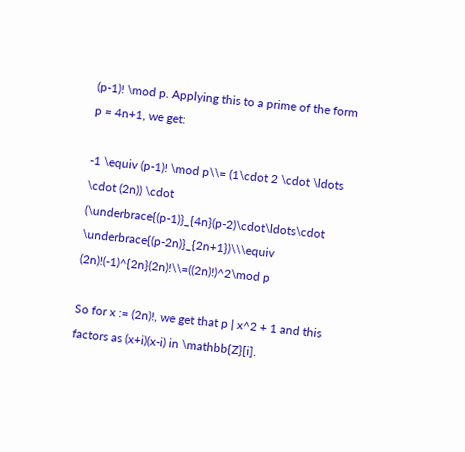(p-1)! \mod p. Applying this to a prime of the form p = 4n+1, we get:

-1 \equiv (p-1)! \mod p\\= (1\cdot 2 \cdot \ldots \cdot (2n)) \cdot (\underbrace{(p-1)}_{4n}(p-2)\cdot\ldots\cdot \underbrace{(p-2n)}_{2n+1})\\\equiv (2n)!(-1)^{2n}(2n)!\\=((2n)!)^2\mod p

So for x := (2n)!, we get that p | x^2 + 1 and this factors as (x+i)(x-i) in \mathbb{Z}[i].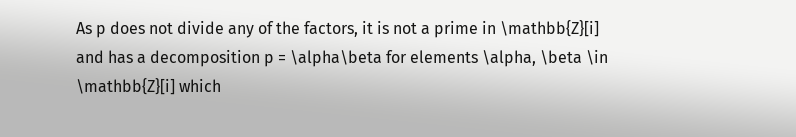As p does not divide any of the factors, it is not a prime in \mathbb{Z}[i] and has a decomposition p = \alpha\beta for elements \alpha, \beta \in \mathbb{Z}[i] which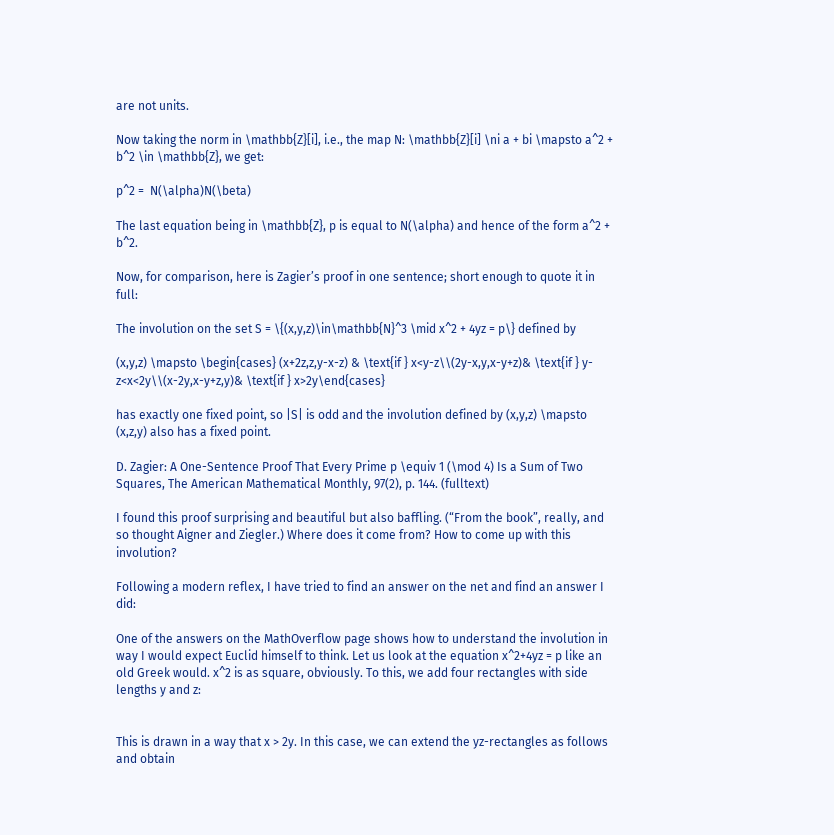are not units.

Now taking the norm in \mathbb{Z}[i], i.e., the map N: \mathbb{Z}[i] \ni a + bi \mapsto a^2 + b^2 \in \mathbb{Z}, we get:

p^2 =  N(\alpha)N(\beta)

The last equation being in \mathbb{Z}, p is equal to N(\alpha) and hence of the form a^2 + b^2.

Now, for comparison, here is Zagier’s proof in one sentence; short enough to quote it in full:

The involution on the set S = \{(x,y,z)\in\mathbb{N}^3 \mid x^2 + 4yz = p\} defined by

(x,y,z) \mapsto \begin{cases} (x+2z,z,y-x-z) & \text{if } x<y-z\\(2y-x,y,x-y+z)& \text{if } y-z<x<2y\\(x-2y,x-y+z,y)& \text{if } x>2y\end{cases}

has exactly one fixed point, so |S| is odd and the involution defined by (x,y,z) \mapsto (x,z,y) also has a fixed point.

D. Zagier: A One-Sentence Proof That Every Prime p \equiv 1 (\mod 4) Is a Sum of Two Squares, The American Mathematical Monthly, 97(2), p. 144. (fulltext)

I found this proof surprising and beautiful but also baffling. (“From the book”, really, and so thought Aigner and Ziegler.) Where does it come from? How to come up with this involution?

Following a modern reflex, I have tried to find an answer on the net and find an answer I did:

One of the answers on the MathOverflow page shows how to understand the involution in way I would expect Euclid himself to think. Let us look at the equation x^2+4yz = p like an old Greek would. x^2 is as square, obviously. To this, we add four rectangles with side lengths y and z:


This is drawn in a way that x > 2y. In this case, we can extend the yz-rectangles as follows and obtain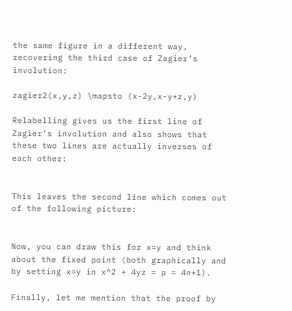the same figure in a different way, recovering the third case of Zagier’s involution:

zagier2(x,y,z) \mapsto (x-2y,x-y+z,y)

Relabelling gives us the first line of Zagier’s involution and also shows that these two lines are actually inverses of each other:


This leaves the second line which comes out of the following picture:


Now, you can draw this for x=y and think about the fixed point (both graphically and by setting x=y in x^2 + 4yz = p = 4n+1).

Finally, let me mention that the proof by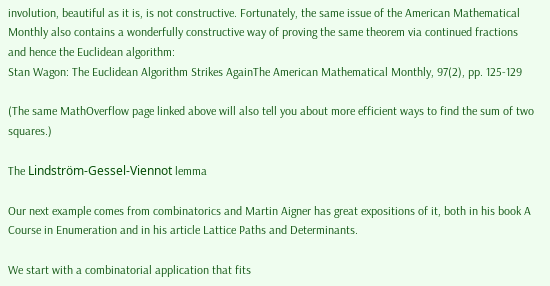involution, beautiful as it is, is not constructive. Fortunately, the same issue of the American Mathematical Monthly also contains a wonderfully constructive way of proving the same theorem via continued fractions and hence the Euclidean algorithm:
Stan Wagon: The Euclidean Algorithm Strikes AgainThe American Mathematical Monthly, 97(2), pp. 125-129

(The same MathOverflow page linked above will also tell you about more efficient ways to find the sum of two squares.)

The Lindström-Gessel-Viennot lemma

Our next example comes from combinatorics and Martin Aigner has great expositions of it, both in his book A Course in Enumeration and in his article Lattice Paths and Determinants.

We start with a combinatorial application that fits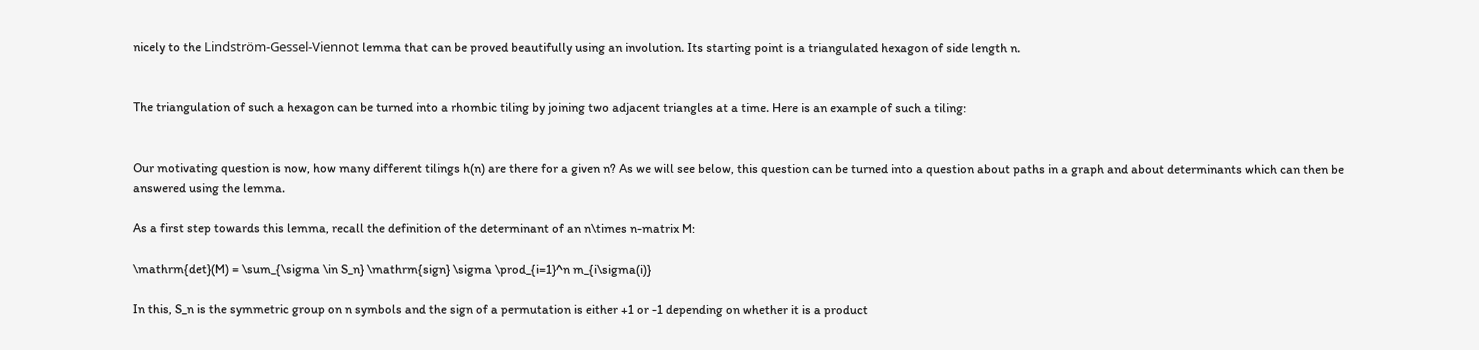nicely to the Lindström-Gessel-Viennot lemma that can be proved beautifully using an involution. Its starting point is a triangulated hexagon of side length n.


The triangulation of such a hexagon can be turned into a rhombic tiling by joining two adjacent triangles at a time. Here is an example of such a tiling:


Our motivating question is now, how many different tilings h(n) are there for a given n? As we will see below, this question can be turned into a question about paths in a graph and about determinants which can then be answered using the lemma.

As a first step towards this lemma, recall the definition of the determinant of an n\times n-matrix M:

\mathrm{det}(M) = \sum_{\sigma \in S_n} \mathrm{sign} \sigma \prod_{i=1}^n m_{i\sigma(i)}

In this, S_n is the symmetric group on n symbols and the sign of a permutation is either +1 or -1 depending on whether it is a product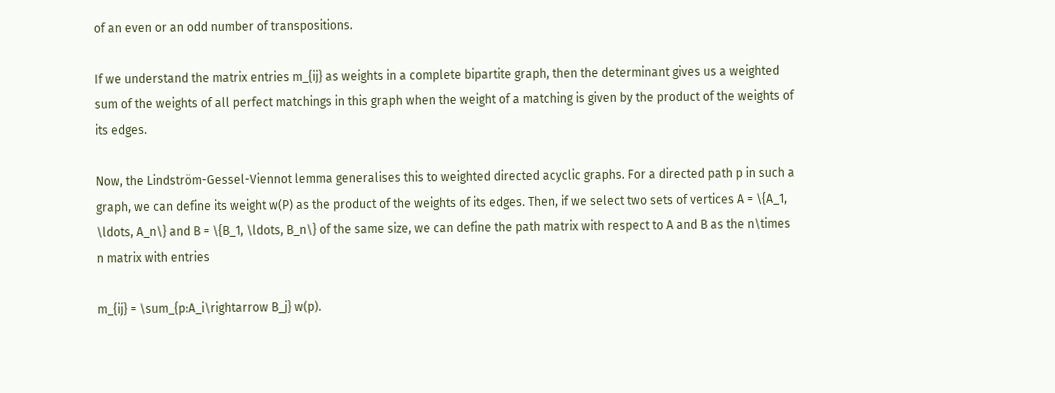of an even or an odd number of transpositions.

If we understand the matrix entries m_{ij} as weights in a complete bipartite graph, then the determinant gives us a weighted sum of the weights of all perfect matchings in this graph when the weight of a matching is given by the product of the weights of its edges.

Now, the Lindström-Gessel-Viennot lemma generalises this to weighted directed acyclic graphs. For a directed path p in such a graph, we can define its weight w(P) as the product of the weights of its edges. Then, if we select two sets of vertices A = \{A_1, \ldots, A_n\} and B = \{B_1, \ldots, B_n\} of the same size, we can define the path matrix with respect to A and B as the n\times n matrix with entries

m_{ij} = \sum_{p:A_i\rightarrow B_j} w(p).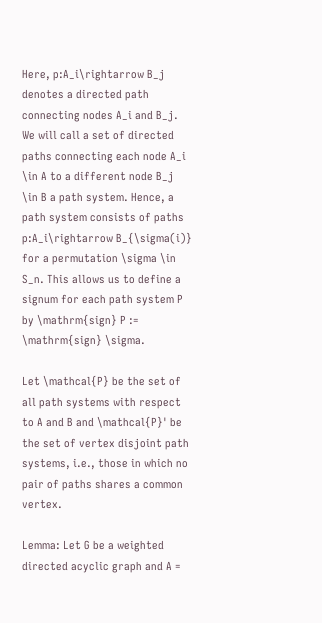Here, p:A_i\rightarrow B_j denotes a directed path connecting nodes A_i and B_j. We will call a set of directed paths connecting each node A_i \in A to a different node B_j \in B a path system. Hence, a path system consists of paths p:A_i\rightarrow B_{\sigma(i)} for a permutation \sigma \in S_n. This allows us to define a signum for each path system P by \mathrm{sign} P := \mathrm{sign} \sigma.

Let \mathcal{P} be the set of all path systems with respect to A and B and \mathcal{P}' be the set of vertex disjoint path systems, i.e., those in which no pair of paths shares a common vertex.

Lemma: Let G be a weighted directed acyclic graph and A =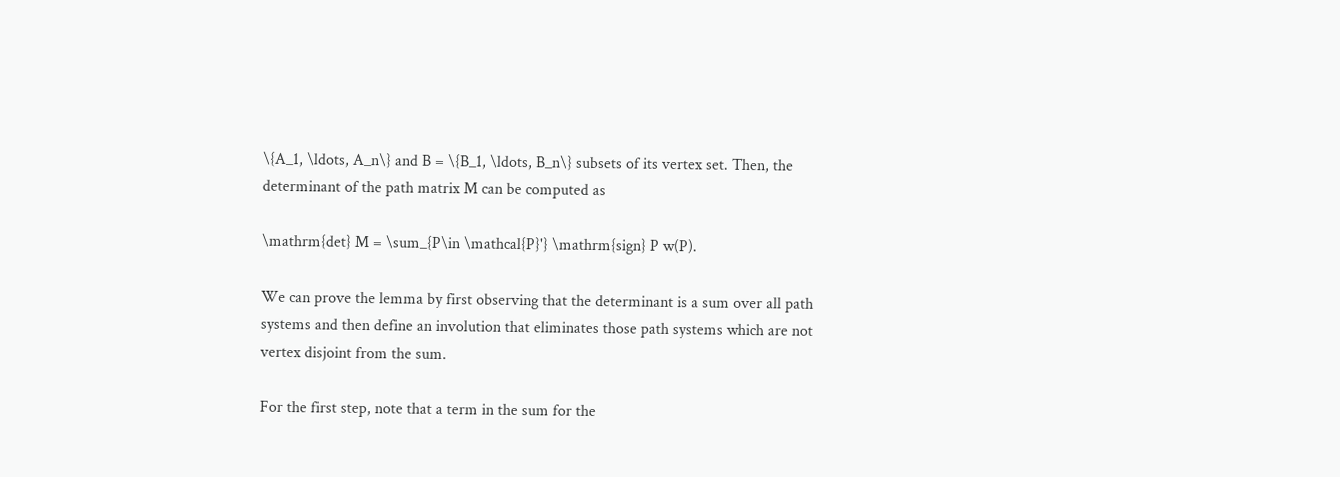\{A_1, \ldots, A_n\} and B = \{B_1, \ldots, B_n\} subsets of its vertex set. Then, the determinant of the path matrix M can be computed as

\mathrm{det} M = \sum_{P\in \mathcal{P}'} \mathrm{sign} P w(P).

We can prove the lemma by first observing that the determinant is a sum over all path systems and then define an involution that eliminates those path systems which are not vertex disjoint from the sum.

For the first step, note that a term in the sum for the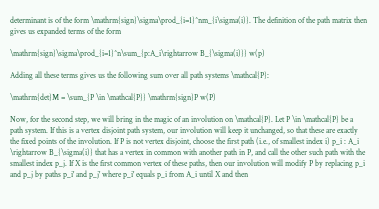determinant is of the form \mathrm{sign}\sigma\prod_{i=1}^nm_{i\sigma(i)}. The definition of the path matrix then gives us expanded terms of the form

\mathrm{sign}\sigma\prod_{i=1}^n\sum_{p:A_i\rightarrow B_{\sigma(i)}} w(p)

Adding all these terms gives us the following sum over all path systems \mathcal{P}:

\mathrm{det}M = \sum_{P \in \mathcal{P}} \mathrm{sign}P w(P)

Now, for the second step, we will bring in the magic of an involution on \mathcal{P}. Let P \in \mathcal{P} be a path system. If this is a vertex disjoint path system, our involution will keep it unchanged, so that these are exactly the fixed points of the involution. If P is not vertex disjoint, choose the first path (i.e., of smallest index i) p_i : A_i \rightarrow B_{\sigma(i)} that has a vertex in common with another path in P, and call the other such path with the smallest index p_j. If X is the first common vertex of these paths, then our involution will modify P by replacing p_i and p_j by paths p_i' and p_j' where p_i' equals p_i from A_i until X and then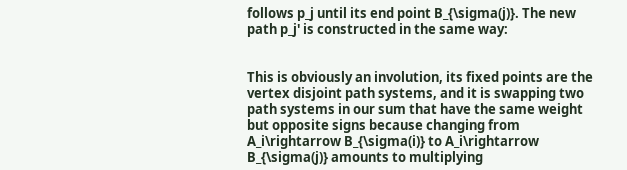follows p_j until its end point B_{\sigma(j)}. The new path p_j' is constructed in the same way:


This is obviously an involution, its fixed points are the vertex disjoint path systems, and it is swapping two path systems in our sum that have the same weight but opposite signs because changing from A_i\rightarrow B_{\sigma(i)} to A_i\rightarrow B_{\sigma(j)} amounts to multiplying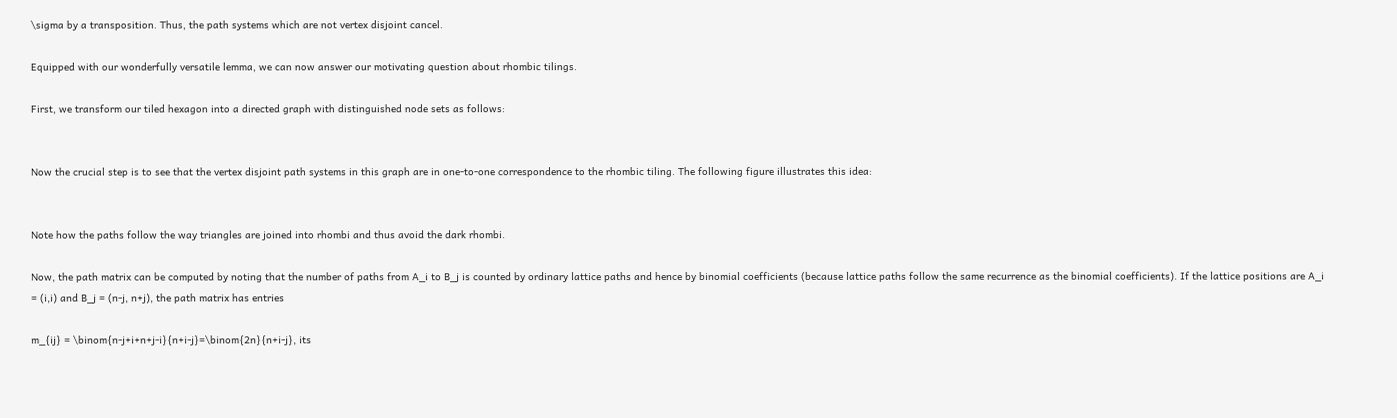\sigma by a transposition. Thus, the path systems which are not vertex disjoint cancel.

Equipped with our wonderfully versatile lemma, we can now answer our motivating question about rhombic tilings.

First, we transform our tiled hexagon into a directed graph with distinguished node sets as follows:


Now the crucial step is to see that the vertex disjoint path systems in this graph are in one-to-one correspondence to the rhombic tiling. The following figure illustrates this idea:


Note how the paths follow the way triangles are joined into rhombi and thus avoid the dark rhombi.

Now, the path matrix can be computed by noting that the number of paths from A_i to B_j is counted by ordinary lattice paths and hence by binomial coefficients (because lattice paths follow the same recurrence as the binomial coefficients). If the lattice positions are A_i = (i,i) and B_j = (n-j, n+j), the path matrix has entries

m_{ij} = \binom{n-j+i+n+j-i}{n+i-j}=\binom{2n}{n+i-j}, its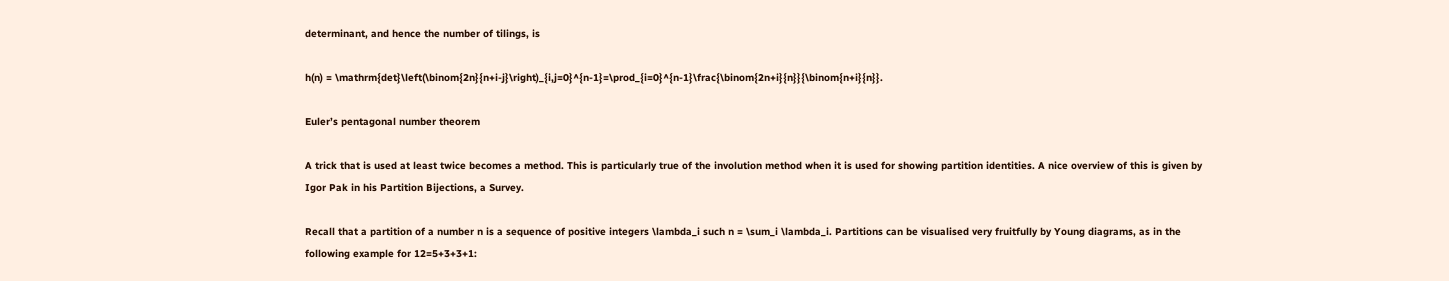determinant, and hence the number of tilings, is

h(n) = \mathrm{det}\left(\binom{2n}{n+i-j}\right)_{i,j=0}^{n-1}=\prod_{i=0}^{n-1}\frac{\binom{2n+i}{n}}{\binom{n+i}{n}}.

Euler’s pentagonal number theorem

A trick that is used at least twice becomes a method. This is particularly true of the involution method when it is used for showing partition identities. A nice overview of this is given by Igor Pak in his Partition Bijections, a Survey.

Recall that a partition of a number n is a sequence of positive integers \lambda_i such n = \sum_i \lambda_i. Partitions can be visualised very fruitfully by Young diagrams, as in the following example for 12=5+3+3+1: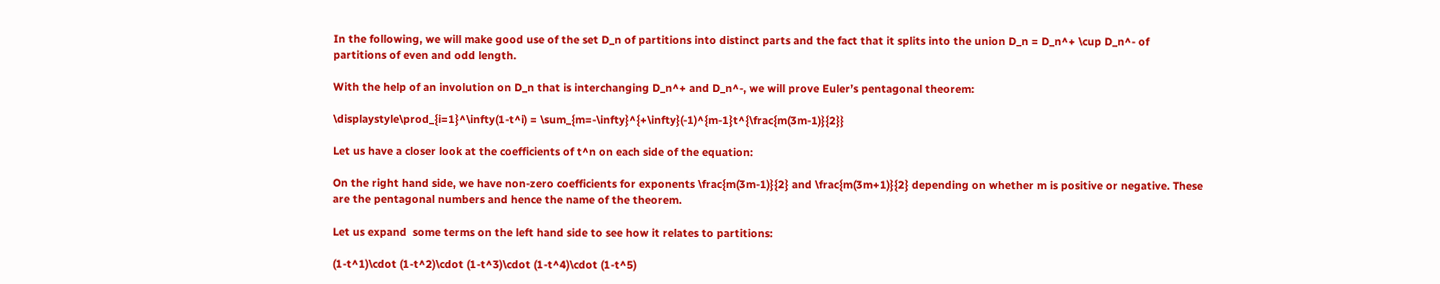In the following, we will make good use of the set D_n of partitions into distinct parts and the fact that it splits into the union D_n = D_n^+ \cup D_n^- of partitions of even and odd length.

With the help of an involution on D_n that is interchanging D_n^+ and D_n^-, we will prove Euler’s pentagonal theorem:

\displaystyle\prod_{i=1}^\infty(1-t^i) = \sum_{m=-\infty}^{+\infty}(-1)^{m-1}t^{\frac{m(3m-1)}{2}}

Let us have a closer look at the coefficients of t^n on each side of the equation:

On the right hand side, we have non-zero coefficients for exponents \frac{m(3m-1)}{2} and \frac{m(3m+1)}{2} depending on whether m is positive or negative. These are the pentagonal numbers and hence the name of the theorem.

Let us expand  some terms on the left hand side to see how it relates to partitions:

(1-t^1)\cdot (1-t^2)\cdot (1-t^3)\cdot (1-t^4)\cdot (1-t^5)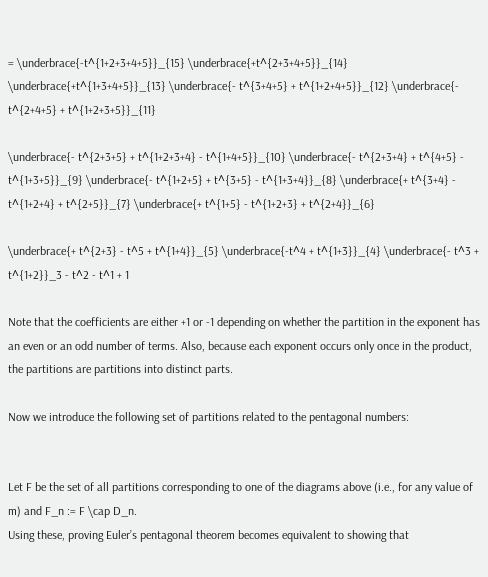= \underbrace{-t^{1+2+3+4+5}}_{15} \underbrace{+t^{2+3+4+5}}_{14} \underbrace{+t^{1+3+4+5}}_{13} \underbrace{- t^{3+4+5} + t^{1+2+4+5}}_{12} \underbrace{- t^{2+4+5} + t^{1+2+3+5}}_{11}

\underbrace{- t^{2+3+5} + t^{1+2+3+4} - t^{1+4+5}}_{10} \underbrace{- t^{2+3+4} + t^{4+5} - t^{1+3+5}}_{9} \underbrace{- t^{1+2+5} + t^{3+5} - t^{1+3+4}}_{8} \underbrace{+ t^{3+4} - t^{1+2+4} + t^{2+5}}_{7} \underbrace{+ t^{1+5} - t^{1+2+3} + t^{2+4}}_{6}

\underbrace{+ t^{2+3} - t^5 + t^{1+4}}_{5} \underbrace{-t^4 + t^{1+3}}_{4} \underbrace{- t^3 + t^{1+2}}_3 - t^2 - t^1 + 1

Note that the coefficients are either +1 or -1 depending on whether the partition in the exponent has an even or an odd number of terms. Also, because each exponent occurs only once in the product, the partitions are partitions into distinct parts.

Now we introduce the following set of partitions related to the pentagonal numbers:


Let F be the set of all partitions corresponding to one of the diagrams above (i.e., for any value of m) and F_n := F \cap D_n.
Using these, proving Euler’s pentagonal theorem becomes equivalent to showing that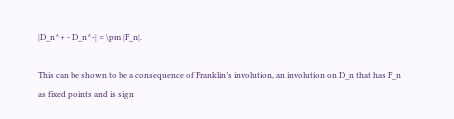|D_n^+ - D_n^-| = \pm |F_n|.

This can be shown to be a consequence of Franklin’s involution, an involution on D_n that has F_n as fixed points and is sign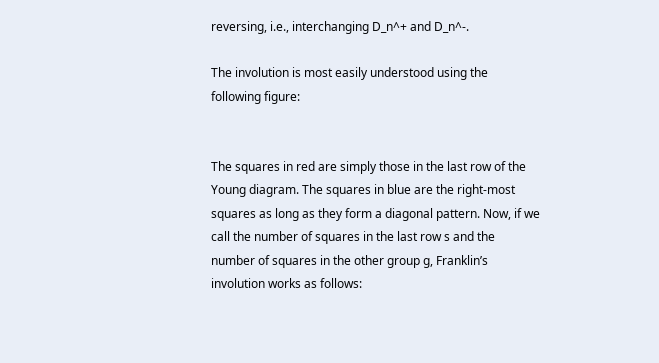reversing, i.e., interchanging D_n^+ and D_n^-.

The involution is most easily understood using the following figure:


The squares in red are simply those in the last row of the Young diagram. The squares in blue are the right-most squares as long as they form a diagonal pattern. Now, if we call the number of squares in the last row s and the number of squares in the other group g, Franklin’s involution works as follows: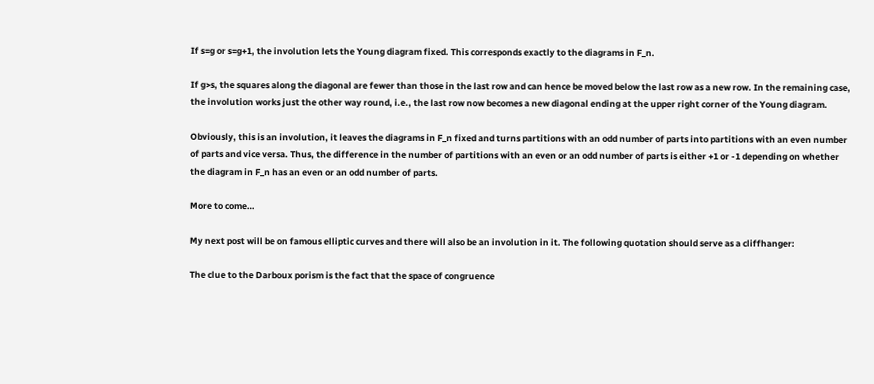If s=g or s=g+1, the involution lets the Young diagram fixed. This corresponds exactly to the diagrams in F_n.

If g>s, the squares along the diagonal are fewer than those in the last row and can hence be moved below the last row as a new row. In the remaining case, the involution works just the other way round, i.e., the last row now becomes a new diagonal ending at the upper right corner of the Young diagram.

Obviously, this is an involution, it leaves the diagrams in F_n fixed and turns partitions with an odd number of parts into partitions with an even number of parts and vice versa. Thus, the difference in the number of partitions with an even or an odd number of parts is either +1 or -1 depending on whether the diagram in F_n has an even or an odd number of parts.

More to come…

My next post will be on famous elliptic curves and there will also be an involution in it. The following quotation should serve as a cliffhanger:

The clue to the Darboux porism is the fact that the space of congruence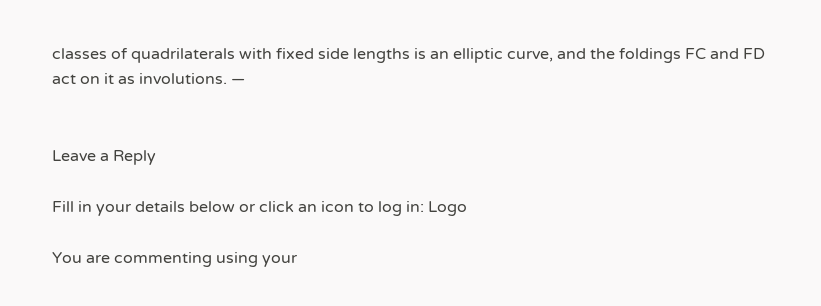classes of quadrilaterals with fixed side lengths is an elliptic curve, and the foldings FC and FD act on it as involutions. —


Leave a Reply

Fill in your details below or click an icon to log in: Logo

You are commenting using your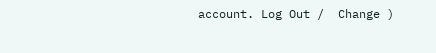account. Log Out /  Change )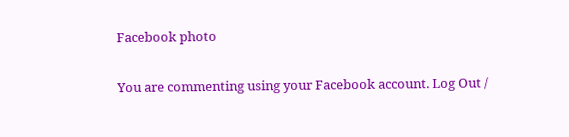Facebook photo

You are commenting using your Facebook account. Log Out /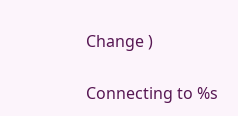Change )

Connecting to %s